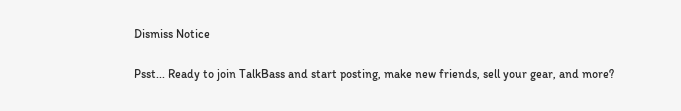Dismiss Notice

Psst... Ready to join TalkBass and start posting, make new friends, sell your gear, and more?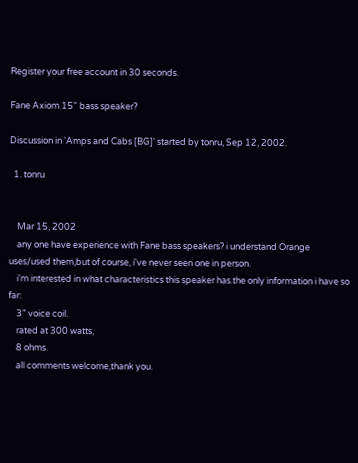Register your free account in 30 seconds.

Fane Axiom 15" bass speaker?

Discussion in 'Amps and Cabs [BG]' started by tonru, Sep 12, 2002.

  1. tonru


    Mar 15, 2002
    any one have experience with Fane bass speakers? i understand Orange uses/used them,but of course, i've never seen one in person.
    i'm interested in what characteristics this speaker has.the only information i have so far:
    3" voice coil.
    rated at 300 watts,
    8 ohms.
    all comments welcome,thank you.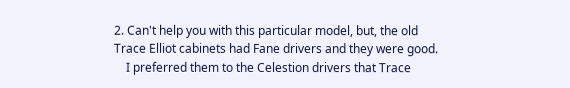2. Can't help you with this particular model, but, the old Trace Elliot cabinets had Fane drivers and they were good.
    I preferred them to the Celestion drivers that Trace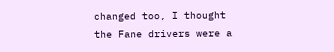changed too, I thought the Fane drivers were a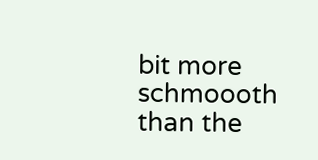bit more schmoooth than the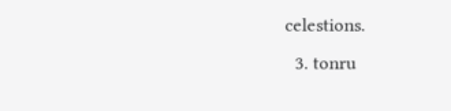celestions.
  3. tonru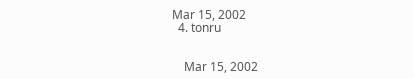Mar 15, 2002
  4. tonru


    Mar 15, 2002